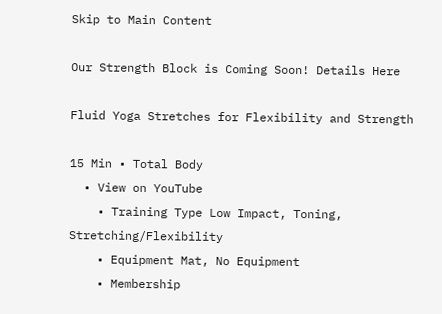Skip to Main Content

Our Strength Block is Coming Soon! Details Here

Fluid Yoga Stretches for Flexibility and Strength

15 Min • Total Body
  • View on YouTube
    • Training Type Low Impact, Toning, Stretching/Flexibility
    • Equipment Mat, No Equipment
    • Membership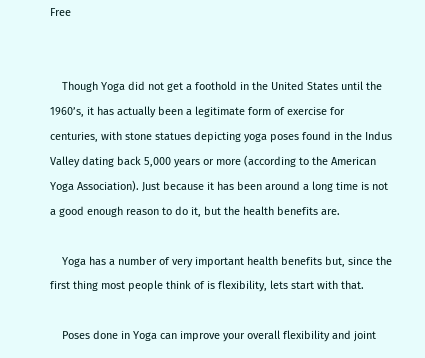Free


    Though Yoga did not get a foothold in the United States until the 1960’s, it has actually been a legitimate form of exercise for centuries, with stone statues depicting yoga poses found in the Indus Valley dating back 5,000 years or more (according to the American Yoga Association). Just because it has been around a long time is not a good enough reason to do it, but the health benefits are.

    Yoga has a number of very important health benefits but, since the first thing most people think of is flexibility, lets start with that.

    Poses done in Yoga can improve your overall flexibility and joint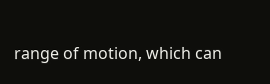range of motion, which can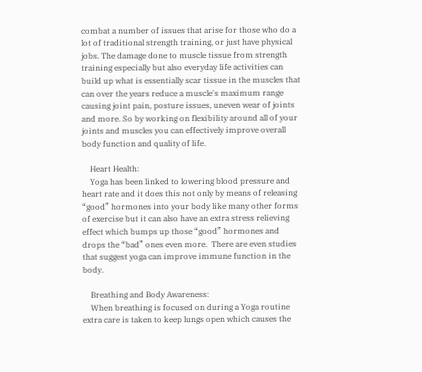combat a number of issues that arise for those who do a lot of traditional strength training, or just have physical jobs. The damage done to muscle tissue from strength training especially but also everyday life activities can build up what is essentially scar tissue in the muscles that can over the years reduce a muscle's maximum range causing joint pain, posture issues, uneven wear of joints and more. So by working on flexibility around all of your joints and muscles you can effectively improve overall body function and quality of life.

    Heart Health:
    Yoga has been linked to lowering blood pressure and heart rate and it does this not only by means of releasing “good” hormones into your body like many other forms of exercise but it can also have an extra stress relieving effect which bumps up those “good” hormones and drops the “bad” ones even more.  There are even studies that suggest yoga can improve immune function in the body.

    Breathing and Body Awareness:
    When breathing is focused on during a Yoga routine extra care is taken to keep lungs open which causes the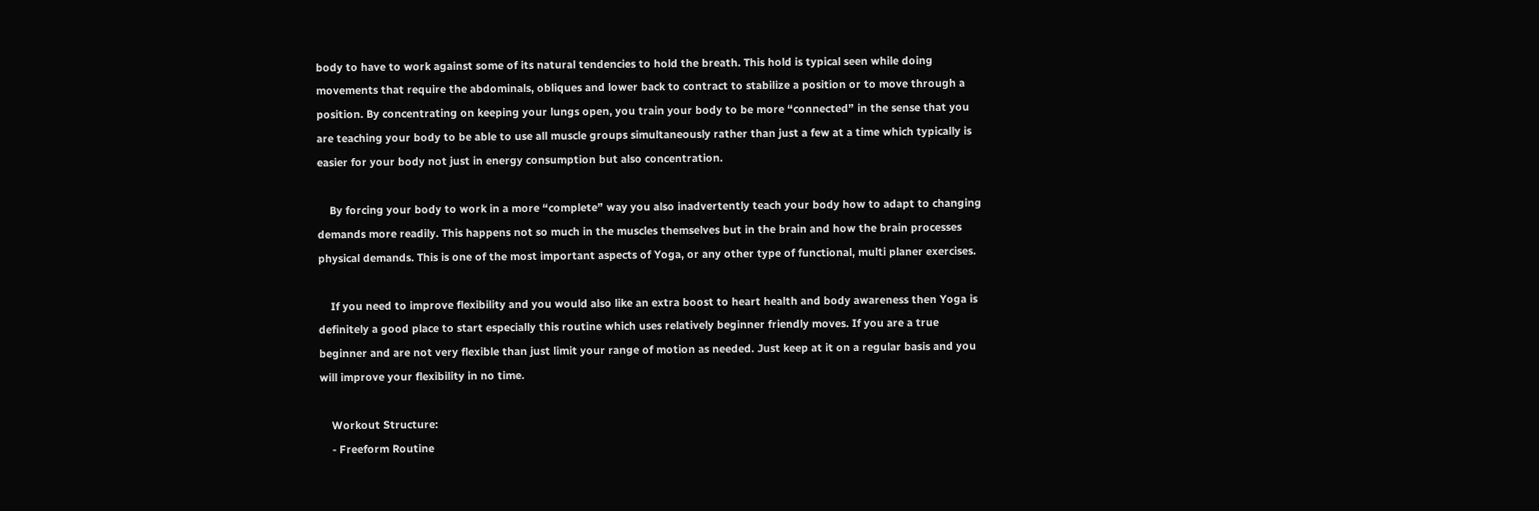body to have to work against some of its natural tendencies to hold the breath. This hold is typical seen while doing movements that require the abdominals, obliques and lower back to contract to stabilize a position or to move through a position. By concentrating on keeping your lungs open, you train your body to be more “connected” in the sense that you are teaching your body to be able to use all muscle groups simultaneously rather than just a few at a time which typically is easier for your body not just in energy consumption but also concentration.

    By forcing your body to work in a more “complete” way you also inadvertently teach your body how to adapt to changing demands more readily. This happens not so much in the muscles themselves but in the brain and how the brain processes physical demands. This is one of the most important aspects of Yoga, or any other type of functional, multi planer exercises.

    If you need to improve flexibility and you would also like an extra boost to heart health and body awareness then Yoga is definitely a good place to start especially this routine which uses relatively beginner friendly moves. If you are a true beginner and are not very flexible than just limit your range of motion as needed. Just keep at it on a regular basis and you will improve your flexibility in no time.

    Workout Structure:
    - Freeform Routine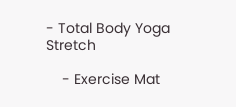- Total Body Yoga Stretch

    - Exercise Mat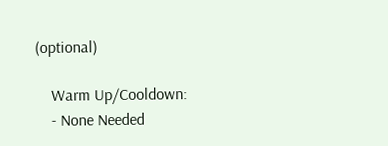(optional)

    Warm Up/Cooldown:
    - None Needed